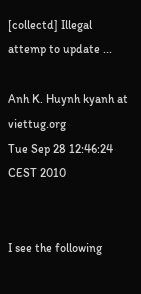[collectd] Illegal attemp to update ...

Anh K. Huynh kyanh at viettug.org
Tue Sep 28 12:46:24 CEST 2010


I see the following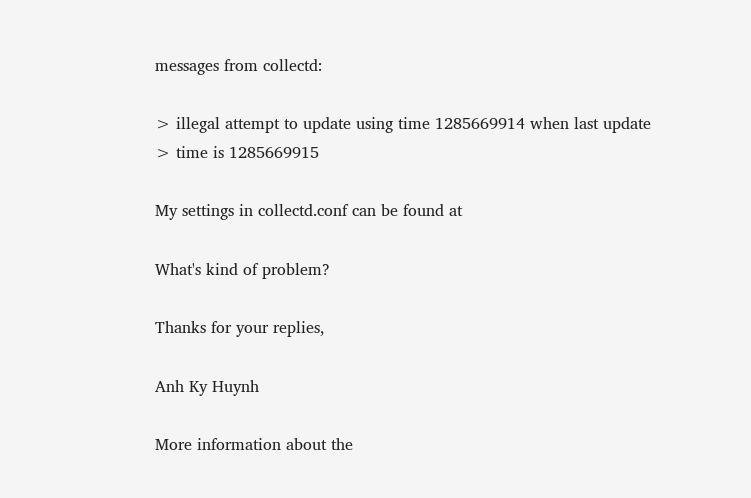messages from collectd:

> illegal attempt to update using time 1285669914 when last update
> time is 1285669915

My settings in collectd.conf can be found at

What's kind of problem?

Thanks for your replies,

Anh Ky Huynh

More information about the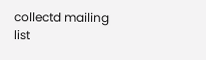collectd mailing list